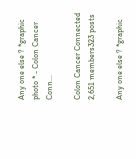Any one else ? *graphic photo * - Colon Cancer Conn...

Colon Cancer Connected
2,651 members323 posts

Any one else ? *graphic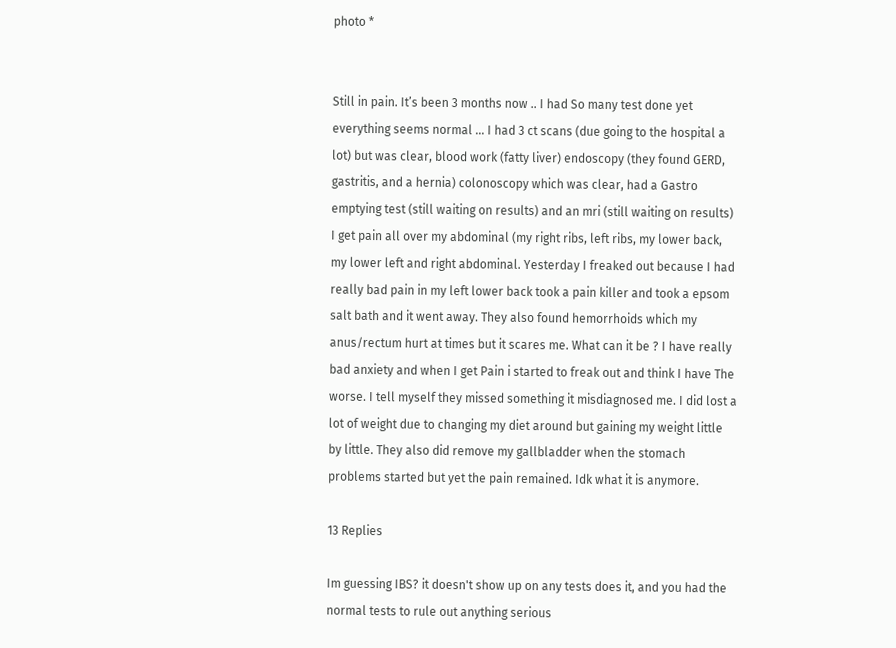photo *


Still in pain. It’s been 3 months now .. I had So many test done yet everything seems normal ... I had 3 ct scans (due going to the hospital a lot) but was clear, blood work (fatty liver) endoscopy (they found GERD, gastritis, and a hernia) colonoscopy which was clear, had a Gastro emptying test (still waiting on results) and an mri (still waiting on results) I get pain all over my abdominal (my right ribs, left ribs, my lower back, my lower left and right abdominal. Yesterday I freaked out because I had really bad pain in my left lower back took a pain killer and took a epsom salt bath and it went away. They also found hemorrhoids which my anus/rectum hurt at times but it scares me. What can it be ? I have really bad anxiety and when I get Pain i started to freak out and think I have The worse. I tell myself they missed something it misdiagnosed me. I did lost a lot of weight due to changing my diet around but gaining my weight little by little. They also did remove my gallbladder when the stomach problems started but yet the pain remained. Idk what it is anymore.

13 Replies

Im guessing IBS? it doesn't show up on any tests does it, and you had the normal tests to rule out anything serious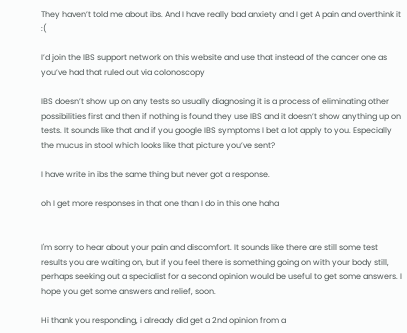They haven’t told me about ibs. And I have really bad anxiety and I get A pain and overthink it :(

I’d join the IBS support network on this website and use that instead of the cancer one as you’ve had that ruled out via colonoscopy

IBS doesn’t show up on any tests so usually diagnosing it is a process of eliminating other possibilities first and then if nothing is found they use IBS and it doesn’t show anything up on tests. It sounds like that and if you google IBS symptoms I bet a lot apply to you. Especially the mucus in stool which looks like that picture you’ve sent?

I have write in ibs the same thing but never got a response.

oh I get more responses in that one than I do in this one haha


I'm sorry to hear about your pain and discomfort. It sounds like there are still some test results you are waiting on, but if you feel there is something going on with your body still, perhaps seeking out a specialist for a second opinion would be useful to get some answers. I hope you get some answers and relief, soon.

Hi thank you responding, i already did get a 2nd opinion from a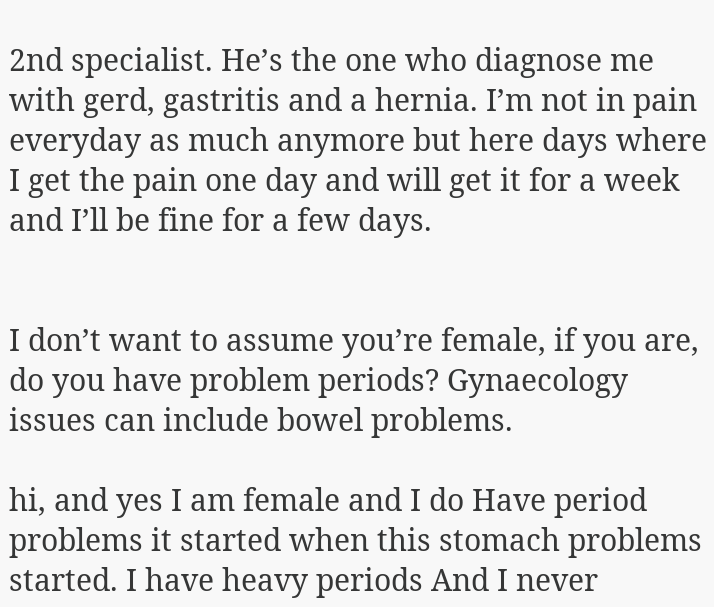2nd specialist. He’s the one who diagnose me with gerd, gastritis and a hernia. I’m not in pain everyday as much anymore but here days where I get the pain one day and will get it for a week and I’ll be fine for a few days.


I don’t want to assume you’re female, if you are, do you have problem periods? Gynaecology issues can include bowel problems.

hi, and yes I am female and I do Have period problems it started when this stomach problems started. I have heavy periods And I never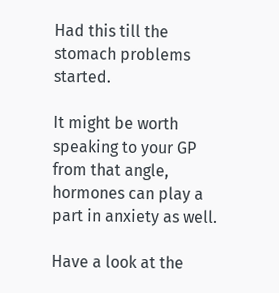Had this till the stomach problems started.

It might be worth speaking to your GP from that angle, hormones can play a part in anxiety as well.

Have a look at the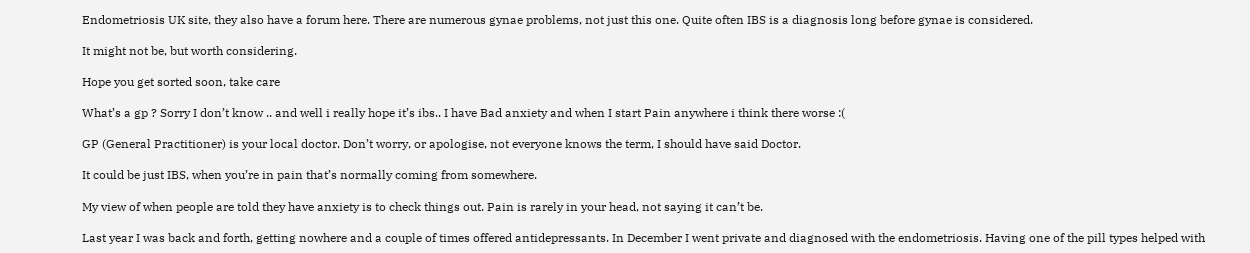Endometriosis UK site, they also have a forum here. There are numerous gynae problems, not just this one. Quite often IBS is a diagnosis long before gynae is considered.

It might not be, but worth considering.

Hope you get sorted soon, take care

What’s a gp ? Sorry I don’t know .. and well i really hope it’s ibs.. I have Bad anxiety and when I start Pain anywhere i think there worse :(

GP (General Practitioner) is your local doctor. Don’t worry, or apologise, not everyone knows the term, I should have said Doctor.

It could be just IBS, when you’re in pain that’s normally coming from somewhere.

My view of when people are told they have anxiety is to check things out. Pain is rarely in your head, not saying it can’t be.

Last year I was back and forth, getting nowhere and a couple of times offered antidepressants. In December I went private and diagnosed with the endometriosis. Having one of the pill types helped with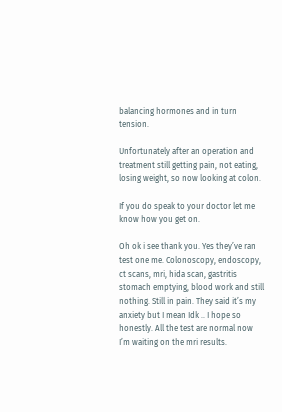balancing hormones and in turn tension.

Unfortunately after an operation and treatment still getting pain, not eating, losing weight, so now looking at colon.

If you do speak to your doctor let me know how you get on.

Oh ok i see thank you. Yes they’ve ran test one me. Colonoscopy, endoscopy, ct scans, mri, hida scan, gastritis stomach emptying, blood work and still nothing. Still in pain. They said it’s my anxiety but I mean Idk .. I hope so honestly. All the test are normal now I’m waiting on the mri results.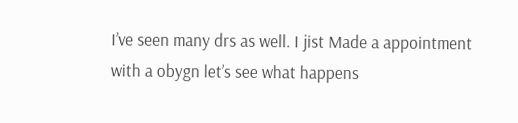I’ve seen many drs as well. I jist Made a appointment with a obygn let’s see what happens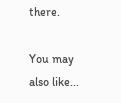there.

You may also like...